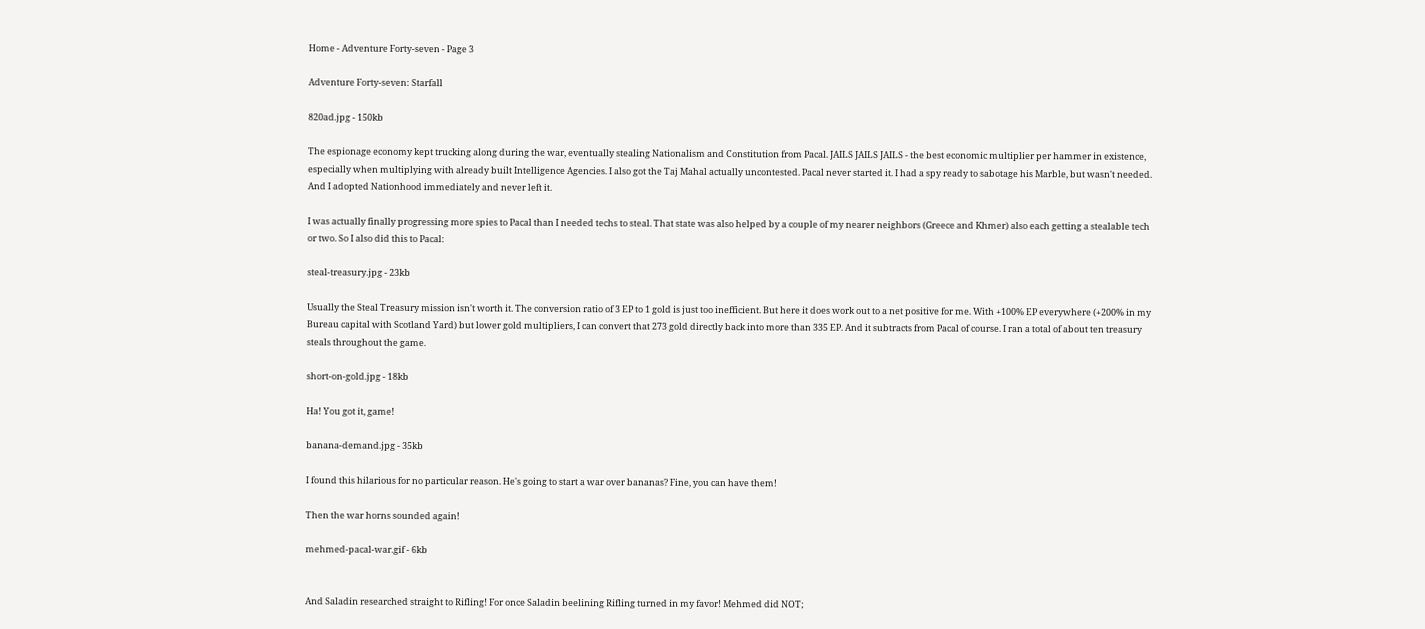Home - Adventure Forty-seven - Page 3

Adventure Forty-seven: Starfall

820ad.jpg - 150kb

The espionage economy kept trucking along during the war, eventually stealing Nationalism and Constitution from Pacal. JAILS JAILS JAILS - the best economic multiplier per hammer in existence, especially when multiplying with already built Intelligence Agencies. I also got the Taj Mahal actually uncontested. Pacal never started it. I had a spy ready to sabotage his Marble, but wasn't needed. And I adopted Nationhood immediately and never left it.

I was actually finally progressing more spies to Pacal than I needed techs to steal. That state was also helped by a couple of my nearer neighbors (Greece and Khmer) also each getting a stealable tech or two. So I also did this to Pacal:

steal-treasury.jpg - 23kb

Usually the Steal Treasury mission isn't worth it. The conversion ratio of 3 EP to 1 gold is just too inefficient. But here it does work out to a net positive for me. With +100% EP everywhere (+200% in my Bureau capital with Scotland Yard) but lower gold multipliers, I can convert that 273 gold directly back into more than 335 EP. And it subtracts from Pacal of course. I ran a total of about ten treasury steals throughout the game.

short-on-gold.jpg - 18kb

Ha! You got it, game!

banana-demand.jpg - 35kb

I found this hilarious for no particular reason. He's going to start a war over bananas? Fine, you can have them!

Then the war horns sounded again!

mehmed-pacal-war.gif - 6kb


And Saladin researched straight to Rifling! For once Saladin beelining Rifling turned in my favor! Mehmed did NOT;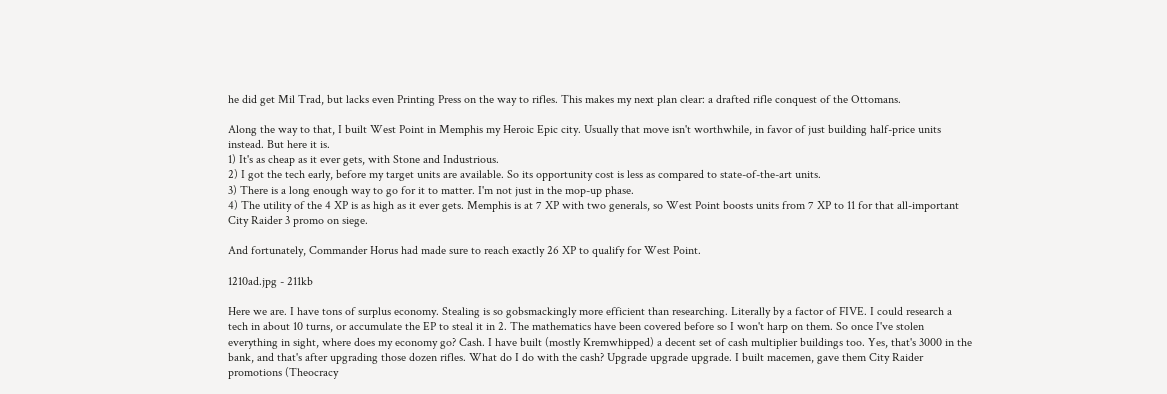he did get Mil Trad, but lacks even Printing Press on the way to rifles. This makes my next plan clear: a drafted rifle conquest of the Ottomans.

Along the way to that, I built West Point in Memphis my Heroic Epic city. Usually that move isn't worthwhile, in favor of just building half-price units instead. But here it is.
1) It's as cheap as it ever gets, with Stone and Industrious.
2) I got the tech early, before my target units are available. So its opportunity cost is less as compared to state-of-the-art units.
3) There is a long enough way to go for it to matter. I'm not just in the mop-up phase.
4) The utility of the 4 XP is as high as it ever gets. Memphis is at 7 XP with two generals, so West Point boosts units from 7 XP to 11 for that all-important City Raider 3 promo on siege.

And fortunately, Commander Horus had made sure to reach exactly 26 XP to qualify for West Point.

1210ad.jpg - 211kb

Here we are. I have tons of surplus economy. Stealing is so gobsmackingly more efficient than researching. Literally by a factor of FIVE. I could research a tech in about 10 turns, or accumulate the EP to steal it in 2. The mathematics have been covered before so I won't harp on them. So once I've stolen everything in sight, where does my economy go? Cash. I have built (mostly Kremwhipped) a decent set of cash multiplier buildings too. Yes, that's 3000 in the bank, and that's after upgrading those dozen rifles. What do I do with the cash? Upgrade upgrade upgrade. I built macemen, gave them City Raider promotions (Theocracy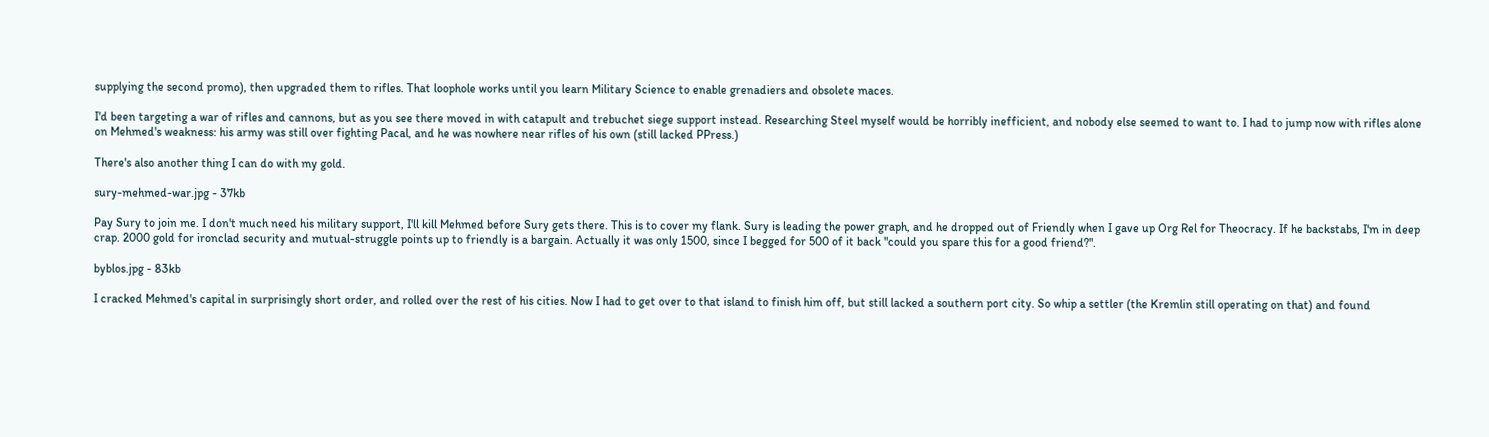supplying the second promo), then upgraded them to rifles. That loophole works until you learn Military Science to enable grenadiers and obsolete maces.

I'd been targeting a war of rifles and cannons, but as you see there moved in with catapult and trebuchet siege support instead. Researching Steel myself would be horribly inefficient, and nobody else seemed to want to. I had to jump now with rifles alone on Mehmed's weakness: his army was still over fighting Pacal, and he was nowhere near rifles of his own (still lacked PPress.)

There's also another thing I can do with my gold.

sury-mehmed-war.jpg - 37kb

Pay Sury to join me. I don't much need his military support, I'll kill Mehmed before Sury gets there. This is to cover my flank. Sury is leading the power graph, and he dropped out of Friendly when I gave up Org Rel for Theocracy. If he backstabs, I'm in deep crap. 2000 gold for ironclad security and mutual-struggle points up to friendly is a bargain. Actually it was only 1500, since I begged for 500 of it back "could you spare this for a good friend?".

byblos.jpg - 83kb

I cracked Mehmed's capital in surprisingly short order, and rolled over the rest of his cities. Now I had to get over to that island to finish him off, but still lacked a southern port city. So whip a settler (the Kremlin still operating on that) and found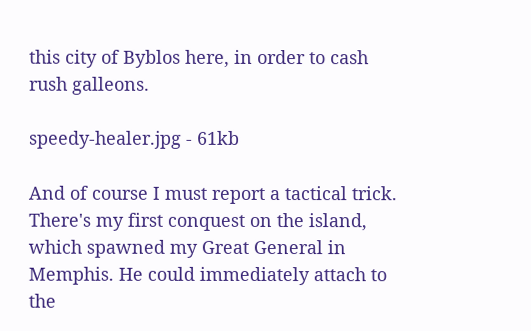this city of Byblos here, in order to cash rush galleons.

speedy-healer.jpg - 61kb

And of course I must report a tactical trick. There's my first conquest on the island, which spawned my Great General in Memphis. He could immediately attach to the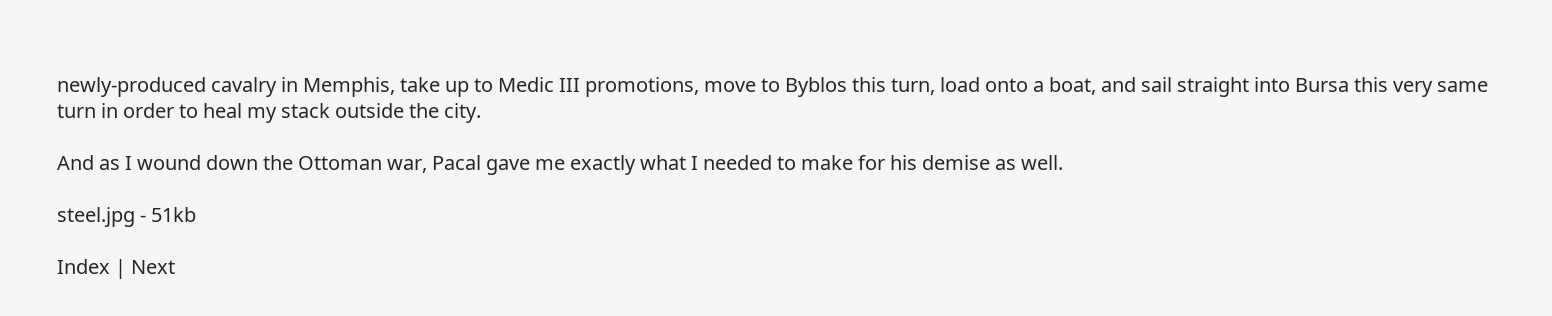newly-produced cavalry in Memphis, take up to Medic III promotions, move to Byblos this turn, load onto a boat, and sail straight into Bursa this very same turn in order to heal my stack outside the city.

And as I wound down the Ottoman war, Pacal gave me exactly what I needed to make for his demise as well.

steel.jpg - 51kb

Index | Next